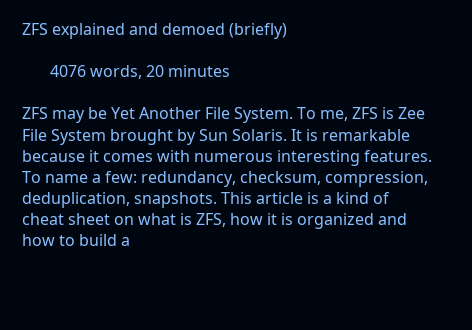ZFS explained and demoed (briefly)

       4076 words, 20 minutes

ZFS may be Yet Another File System. To me, ZFS is Zee File System brought by Sun Solaris. It is remarkable because it comes with numerous interesting features. To name a few: redundancy, checksum, compression, deduplication, snapshots. This article is a kind of cheat sheet on what is ZFS, how it is organized and how to build a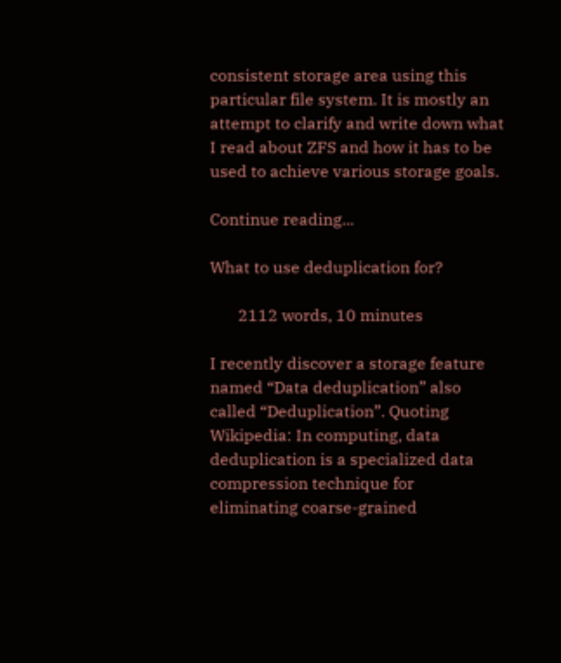consistent storage area using this particular file system. It is mostly an attempt to clarify and write down what I read about ZFS and how it has to be used to achieve various storage goals.

Continue reading...

What to use deduplication for?

       2112 words, 10 minutes

I recently discover a storage feature named “Data deduplication” also called “Deduplication”. Quoting Wikipedia: In computing, data deduplication is a specialized data compression technique for eliminating coarse-grained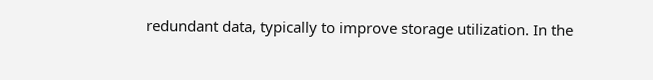redundant data, typically to improve storage utilization. In the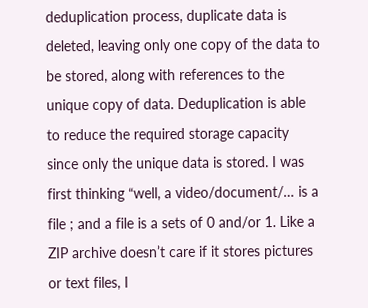deduplication process, duplicate data is deleted, leaving only one copy of the data to be stored, along with references to the unique copy of data. Deduplication is able to reduce the required storage capacity since only the unique data is stored. I was first thinking “well, a video/document/… is a file ; and a file is a sets of 0 and/or 1. Like a ZIP archive doesn’t care if it stores pictures or text files, I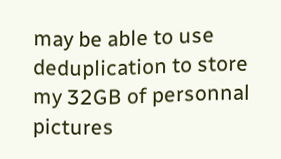may be able to use deduplication to store my 32GB of personnal pictures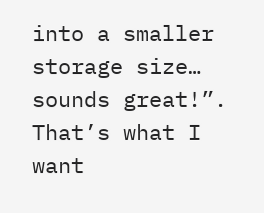into a smaller storage size… sounds great!”. That’s what I want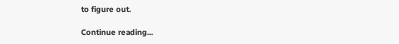to figure out.

Continue reading...